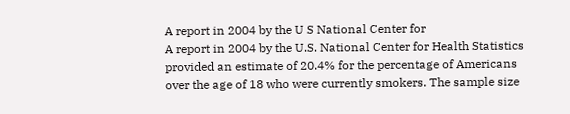A report in 2004 by the U S National Center for
A report in 2004 by the U.S. National Center for Health Statistics provided an estimate of 20.4% for the percentage of Americans over the age of 18 who were currently smokers. The sample size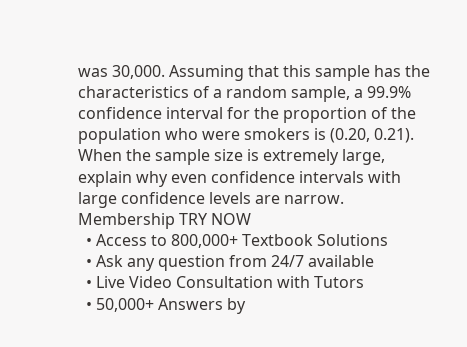was 30,000. Assuming that this sample has the characteristics of a random sample, a 99.9% confidence interval for the proportion of the population who were smokers is (0.20, 0.21). When the sample size is extremely large, explain why even confidence intervals with large confidence levels are narrow.
Membership TRY NOW
  • Access to 800,000+ Textbook Solutions
  • Ask any question from 24/7 available
  • Live Video Consultation with Tutors
  • 50,000+ Answers by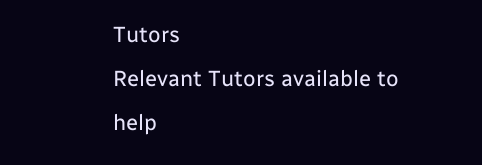Tutors
Relevant Tutors available to help